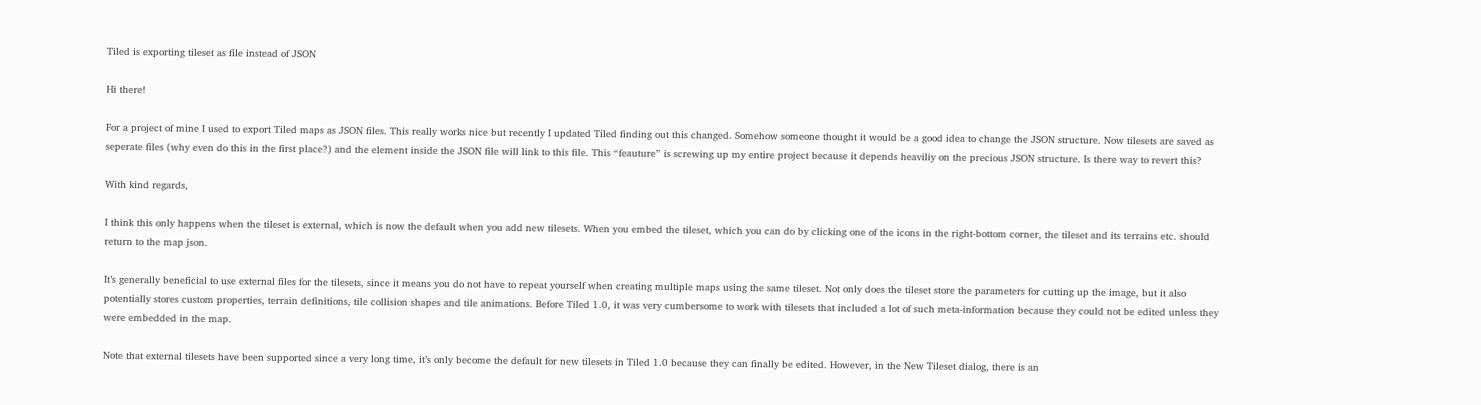Tiled is exporting tileset as file instead of JSON

Hi there!

For a project of mine I used to export Tiled maps as JSON files. This really works nice but recently I updated Tiled finding out this changed. Somehow someone thought it would be a good idea to change the JSON structure. Now tilesets are saved as seperate files (why even do this in the first place?) and the element inside the JSON file will link to this file. This “feauture” is screwing up my entire project because it depends heaviliy on the precious JSON structure. Is there way to revert this?

With kind regards,

I think this only happens when the tileset is external, which is now the default when you add new tilesets. When you embed the tileset, which you can do by clicking one of the icons in the right-bottom corner, the tileset and its terrains etc. should return to the map json.

It’s generally beneficial to use external files for the tilesets, since it means you do not have to repeat yourself when creating multiple maps using the same tileset. Not only does the tileset store the parameters for cutting up the image, but it also potentially stores custom properties, terrain definitions, tile collision shapes and tile animations. Before Tiled 1.0, it was very cumbersome to work with tilesets that included a lot of such meta-information because they could not be edited unless they were embedded in the map.

Note that external tilesets have been supported since a very long time, it’s only become the default for new tilesets in Tiled 1.0 because they can finally be edited. However, in the New Tileset dialog, there is an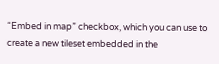“Embed in map” checkbox, which you can use to create a new tileset embedded in the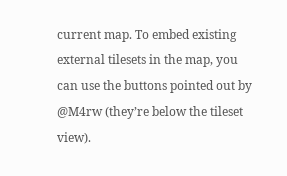current map. To embed existing external tilesets in the map, you can use the buttons pointed out by @M4rw (they’re below the tileset view).